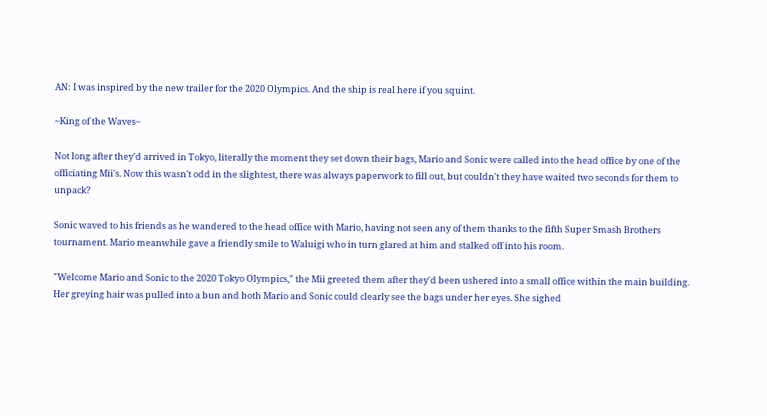AN: I was inspired by the new trailer for the 2020 Olympics. And the ship is real here if you squint.

~King of the Waves~

Not long after they'd arrived in Tokyo, literally the moment they set down their bags, Mario and Sonic were called into the head office by one of the officiating Mii's. Now this wasn't odd in the slightest, there was always paperwork to fill out, but couldn't they have waited two seconds for them to unpack?

Sonic waved to his friends as he wandered to the head office with Mario, having not seen any of them thanks to the fifth Super Smash Brothers tournament. Mario meanwhile gave a friendly smile to Waluigi who in turn glared at him and stalked off into his room.

"Welcome Mario and Sonic to the 2020 Tokyo Olympics," the Mii greeted them after they'd been ushered into a small office within the main building. Her greying hair was pulled into a bun and both Mario and Sonic could clearly see the bags under her eyes. She sighed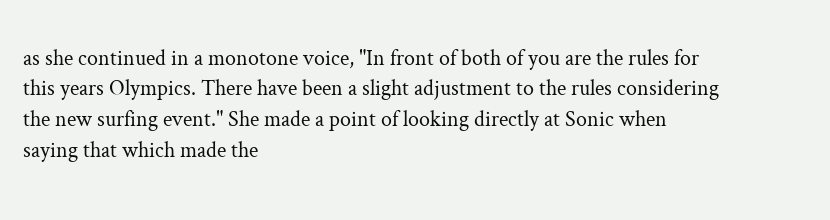as she continued in a monotone voice, "In front of both of you are the rules for this years Olympics. There have been a slight adjustment to the rules considering the new surfing event." She made a point of looking directly at Sonic when saying that which made the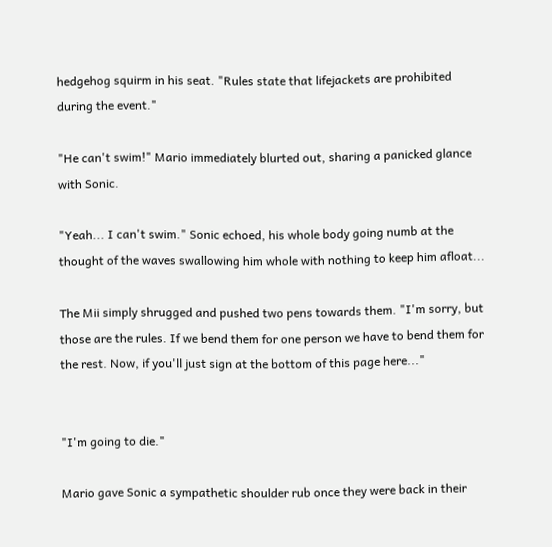hedgehog squirm in his seat. "Rules state that lifejackets are prohibited during the event."

"He can't swim!" Mario immediately blurted out, sharing a panicked glance with Sonic.

"Yeah... I can't swim." Sonic echoed, his whole body going numb at the thought of the waves swallowing him whole with nothing to keep him afloat...

The Mii simply shrugged and pushed two pens towards them. "I'm sorry, but those are the rules. If we bend them for one person we have to bend them for the rest. Now, if you'll just sign at the bottom of this page here..."


"I'm going to die."

Mario gave Sonic a sympathetic shoulder rub once they were back in their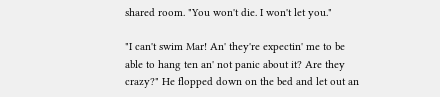shared room. "You won't die. I won't let you."

"I can't swim Mar! An' they're expectin' me to be able to hang ten an' not panic about it? Are they crazy?" He flopped down on the bed and let out an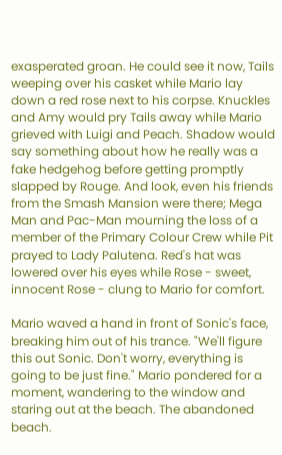exasperated groan. He could see it now, Tails weeping over his casket while Mario lay down a red rose next to his corpse. Knuckles and Amy would pry Tails away while Mario grieved with Luigi and Peach. Shadow would say something about how he really was a fake hedgehog before getting promptly slapped by Rouge. And look, even his friends from the Smash Mansion were there; Mega Man and Pac-Man mourning the loss of a member of the Primary Colour Crew while Pit prayed to Lady Palutena. Red's hat was lowered over his eyes while Rose - sweet, innocent Rose - clung to Mario for comfort.

Mario waved a hand in front of Sonic's face, breaking him out of his trance. "We'll figure this out Sonic. Don't worry, everything is going to be just fine." Mario pondered for a moment, wandering to the window and staring out at the beach. The abandoned beach.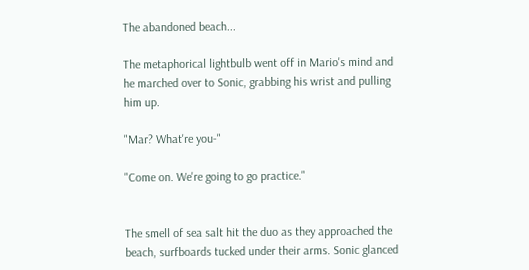The abandoned beach...

The metaphorical lightbulb went off in Mario's mind and he marched over to Sonic, grabbing his wrist and pulling him up.

"Mar? What're you-"

"Come on. We're going to go practice."


The smell of sea salt hit the duo as they approached the beach, surfboards tucked under their arms. Sonic glanced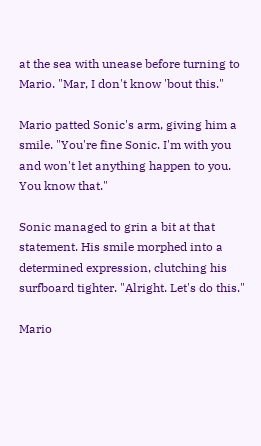at the sea with unease before turning to Mario. "Mar, I don't know 'bout this."

Mario patted Sonic's arm, giving him a smile. "You're fine Sonic. I'm with you and won't let anything happen to you. You know that."

Sonic managed to grin a bit at that statement. His smile morphed into a determined expression, clutching his surfboard tighter. "Alright. Let's do this."

Mario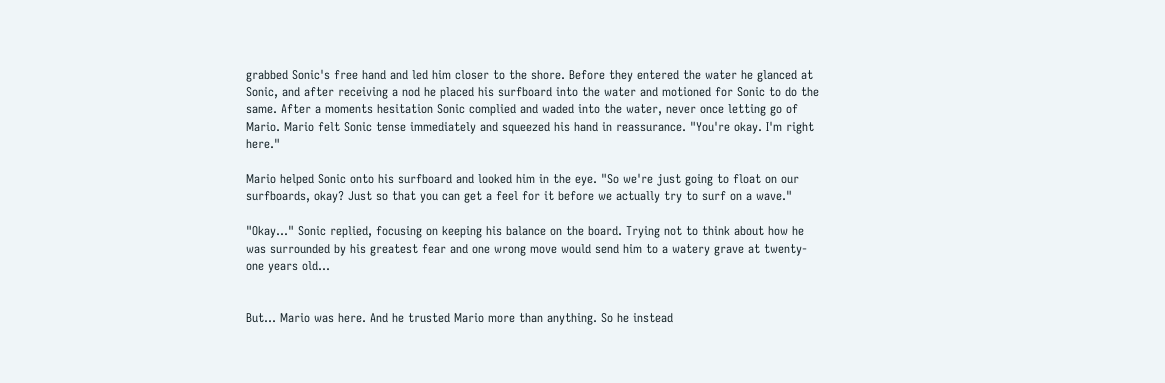grabbed Sonic's free hand and led him closer to the shore. Before they entered the water he glanced at Sonic, and after receiving a nod he placed his surfboard into the water and motioned for Sonic to do the same. After a moments hesitation Sonic complied and waded into the water, never once letting go of Mario. Mario felt Sonic tense immediately and squeezed his hand in reassurance. "You're okay. I'm right here."

Mario helped Sonic onto his surfboard and looked him in the eye. "So we're just going to float on our surfboards, okay? Just so that you can get a feel for it before we actually try to surf on a wave."

"Okay..." Sonic replied, focusing on keeping his balance on the board. Trying not to think about how he was surrounded by his greatest fear and one wrong move would send him to a watery grave at twenty-one years old...


But... Mario was here. And he trusted Mario more than anything. So he instead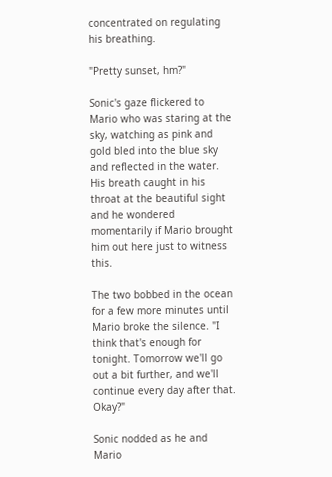concentrated on regulating his breathing.

"Pretty sunset, hm?"

Sonic's gaze flickered to Mario who was staring at the sky, watching as pink and gold bled into the blue sky and reflected in the water. His breath caught in his throat at the beautiful sight and he wondered momentarily if Mario brought him out here just to witness this.

The two bobbed in the ocean for a few more minutes until Mario broke the silence. "I think that's enough for tonight. Tomorrow we'll go out a bit further, and we'll continue every day after that. Okay?"

Sonic nodded as he and Mario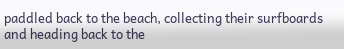paddled back to the beach, collecting their surfboards and heading back to the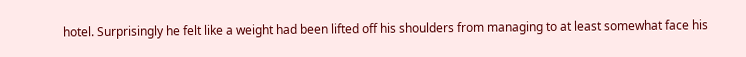hotel. Surprisingly he felt like a weight had been lifted off his shoulders from managing to at least somewhat face his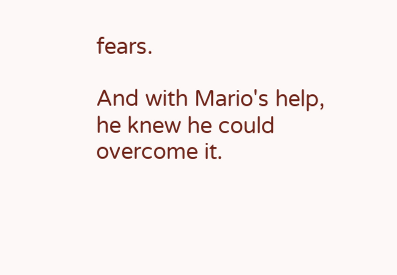fears.

And with Mario's help, he knew he could overcome it.